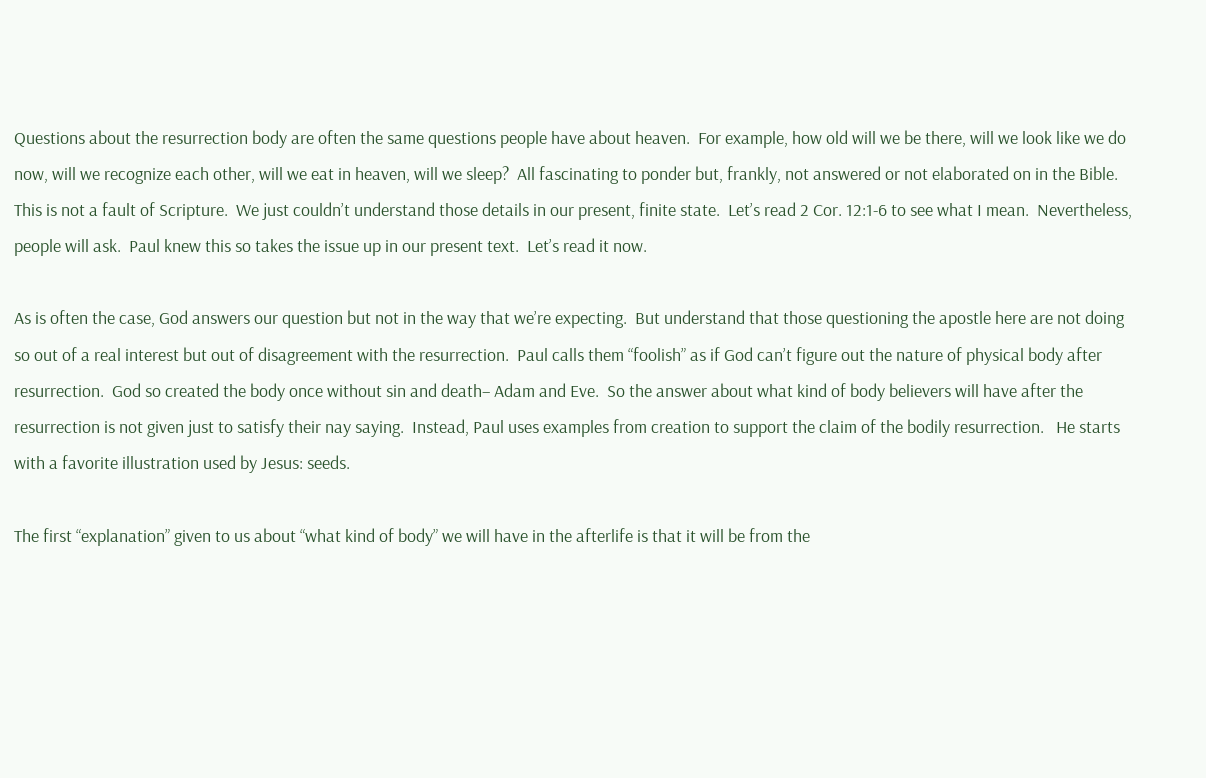Questions about the resurrection body are often the same questions people have about heaven.  For example, how old will we be there, will we look like we do now, will we recognize each other, will we eat in heaven, will we sleep?  All fascinating to ponder but, frankly, not answered or not elaborated on in the Bible.  This is not a fault of Scripture.  We just couldn’t understand those details in our present, finite state.  Let’s read 2 Cor. 12:1-6 to see what I mean.  Nevertheless, people will ask.  Paul knew this so takes the issue up in our present text.  Let’s read it now.

As is often the case, God answers our question but not in the way that we’re expecting.  But understand that those questioning the apostle here are not doing so out of a real interest but out of disagreement with the resurrection.  Paul calls them “foolish” as if God can’t figure out the nature of physical body after resurrection.  God so created the body once without sin and death– Adam and Eve.  So the answer about what kind of body believers will have after the resurrection is not given just to satisfy their nay saying.  Instead, Paul uses examples from creation to support the claim of the bodily resurrection.   He starts with a favorite illustration used by Jesus: seeds.

The first “explanation” given to us about “what kind of body” we will have in the afterlife is that it will be from the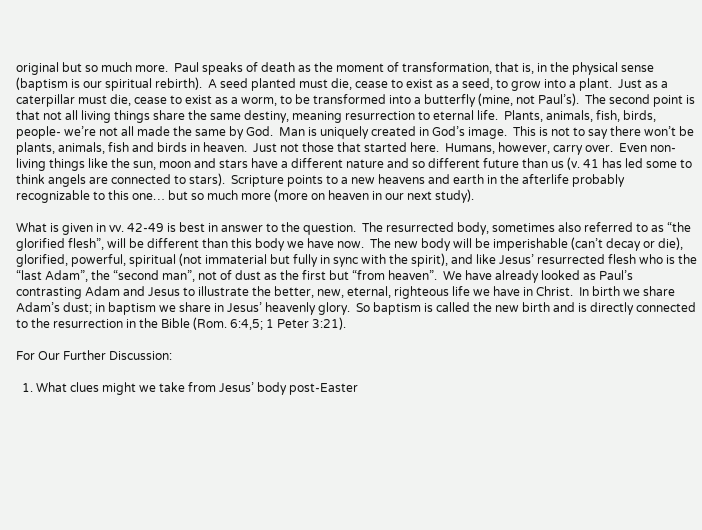original but so much more.  Paul speaks of death as the moment of transformation, that is, in the physical sense (baptism is our spiritual rebirth).  A seed planted must die, cease to exist as a seed, to grow into a plant.  Just as a caterpillar must die, cease to exist as a worm, to be transformed into a butterfly (mine, not Paul’s).  The second point is that not all living things share the same destiny, meaning resurrection to eternal life.  Plants, animals, fish, birds, people- we’re not all made the same by God.  Man is uniquely created in God’s image.  This is not to say there won’t be plants, animals, fish and birds in heaven.  Just not those that started here.  Humans, however, carry over.  Even non-living things like the sun, moon and stars have a different nature and so different future than us (v. 41 has led some to think angels are connected to stars).  Scripture points to a new heavens and earth in the afterlife probably recognizable to this one… but so much more (more on heaven in our next study).

What is given in vv. 42-49 is best in answer to the question.  The resurrected body, sometimes also referred to as “the glorified flesh”, will be different than this body we have now.  The new body will be imperishable (can’t decay or die), glorified, powerful, spiritual (not immaterial but fully in sync with the spirit), and like Jesus’ resurrected flesh who is the “last Adam”, the “second man”, not of dust as the first but “from heaven”.  We have already looked as Paul’s contrasting Adam and Jesus to illustrate the better, new, eternal, righteous life we have in Christ.  In birth we share Adam’s dust; in baptism we share in Jesus’ heavenly glory.  So baptism is called the new birth and is directly connected to the resurrection in the Bible (Rom. 6:4,5; 1 Peter 3:21).

For Our Further Discussion:

  1. What clues might we take from Jesus’ body post-Easter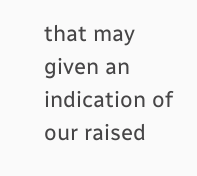that may given an indication of our raised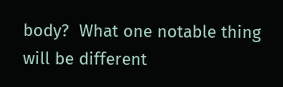body?  What one notable thing will be different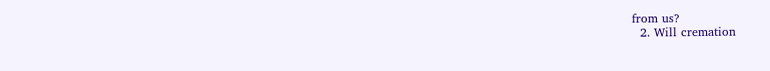from us?
  2. Will cremation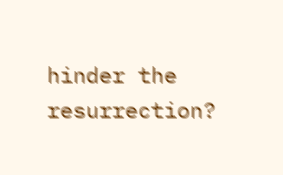hinder the resurrection?